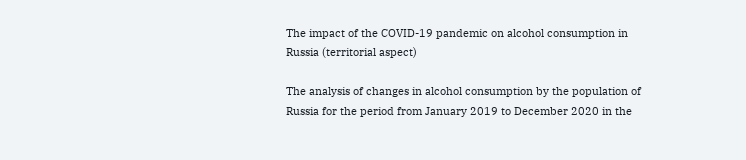The impact of the COVID-19 pandemic on alcohol consumption in Russia (territorial aspect)

The analysis of changes in alcohol consumption by the population of Russia for the period from January 2019 to December 2020 in the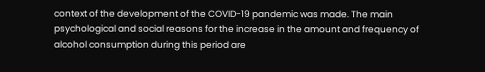context of the development of the COVID-19 pandemic was made. The main psychological and social reasons for the increase in the amount and frequency of alcohol consumption during this period are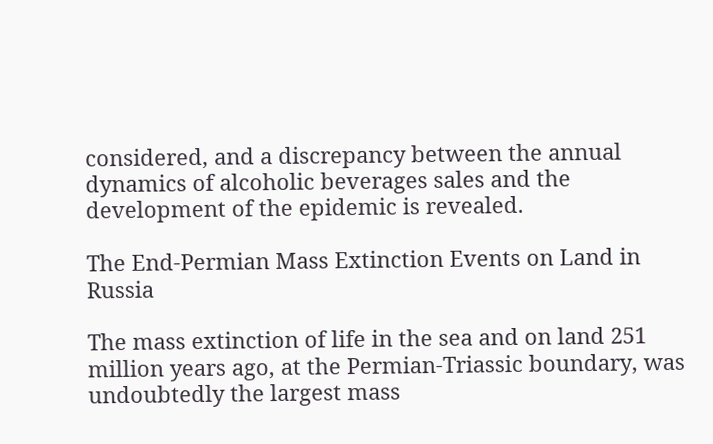considered, and a discrepancy between the annual dynamics of alcoholic beverages sales and the development of the epidemic is revealed.

The End-Permian Mass Extinction Events on Land in Russia

The mass extinction of life in the sea and on land 251 million years ago, at the Permian-Triassic boundary, was undoubtedly the largest mass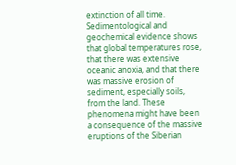extinction of all time. Sedimentological and geochemical evidence shows that global temperatures rose, that there was extensive oceanic anoxia, and that there was massive erosion of sediment, especially soils, from the land. These phenomena might have been a consequence of the massive eruptions of the Siberian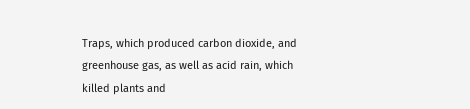Traps, which produced carbon dioxide, and greenhouse gas, as well as acid rain, which killed plants and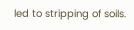led to stripping of soils.